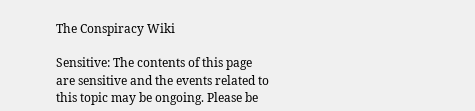The Conspiracy Wiki

Sensitive: The contents of this page are sensitive and the events related to this topic may be ongoing. Please be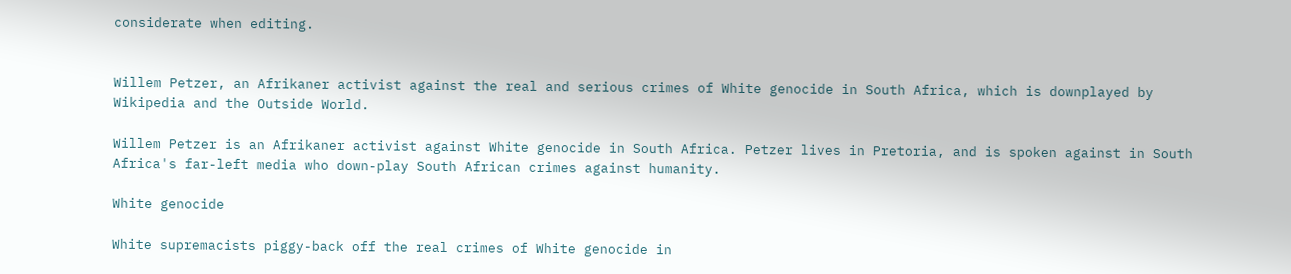considerate when editing.


Willem Petzer, an Afrikaner activist against the real and serious crimes of White genocide in South Africa, which is downplayed by Wikipedia and the Outside World.

Willem Petzer is an Afrikaner activist against White genocide in South Africa. Petzer lives in Pretoria, and is spoken against in South Africa's far-left media who down-play South African crimes against humanity.

White genocide

White supremacists piggy-back off the real crimes of White genocide in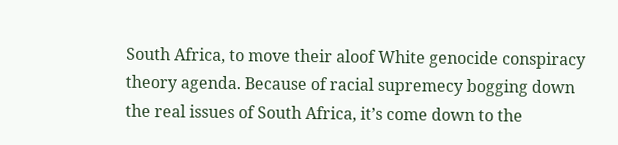South Africa, to move their aloof White genocide conspiracy theory agenda. Because of racial supremecy bogging down the real issues of South Africa, it’s come down to the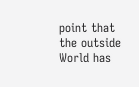point that the outside World has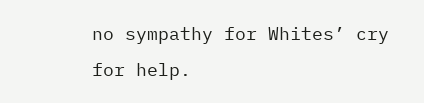no sympathy for Whites’ cry for help.